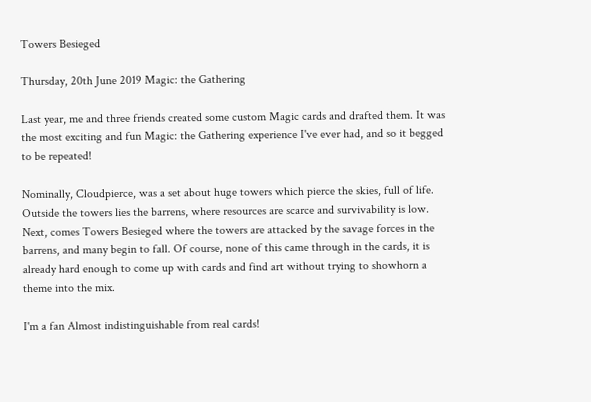Towers Besieged

Thursday, 20th June 2019 Magic: the Gathering

Last year, me and three friends created some custom Magic cards and drafted them. It was the most exciting and fun Magic: the Gathering experience I've ever had, and so it begged to be repeated!

Nominally, Cloudpierce, was a set about huge towers which pierce the skies, full of life. Outside the towers lies the barrens, where resources are scarce and survivability is low. Next, comes Towers Besieged where the towers are attacked by the savage forces in the barrens, and many begin to fall. Of course, none of this came through in the cards, it is already hard enough to come up with cards and find art without trying to showhorn a theme into the mix.

I'm a fan Almost indistinguishable from real cards!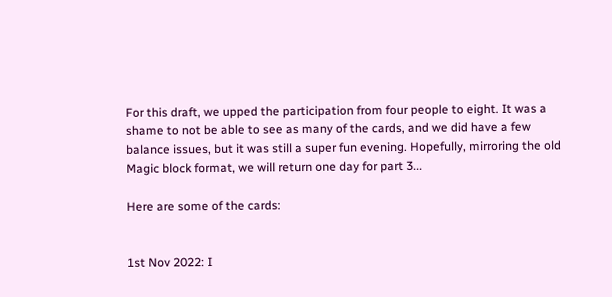For this draft, we upped the participation from four people to eight. It was a shame to not be able to see as many of the cards, and we did have a few balance issues, but it was still a super fun evening. Hopefully, mirroring the old Magic block format, we will return one day for part 3...

Here are some of the cards:


1st Nov 2022: I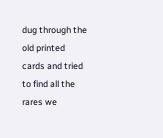dug through the old printed cards and tried to find all the rares we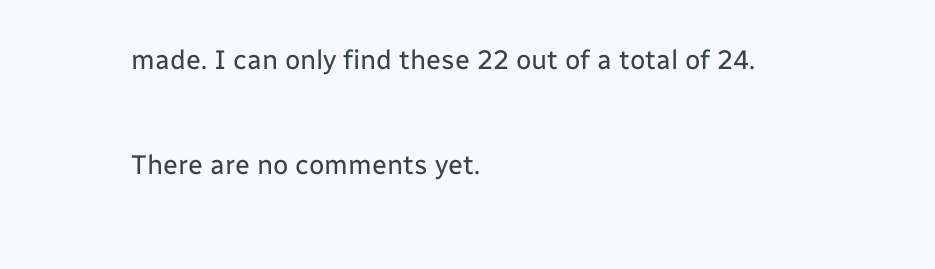made. I can only find these 22 out of a total of 24.


There are no comments yet.